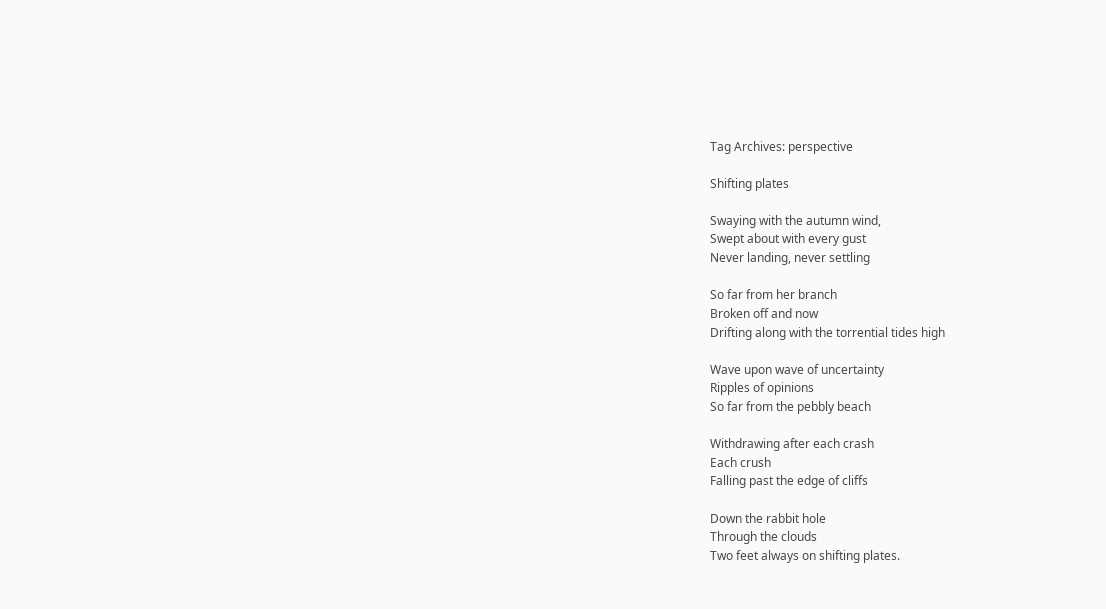Tag Archives: perspective

Shifting plates

Swaying with the autumn wind,
Swept about with every gust
Never landing, never settling

So far from her branch
Broken off and now
Drifting along with the torrential tides high

Wave upon wave of uncertainty
Ripples of opinions
So far from the pebbly beach

Withdrawing after each crash
Each crush
Falling past the edge of cliffs

Down the rabbit hole
Through the clouds
Two feet always on shifting plates.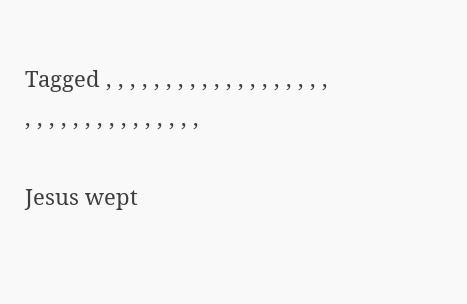Tagged , , , , , , , , , , , , , , , , , , , , , , , , , , , , , , , , , ,

Jesus wept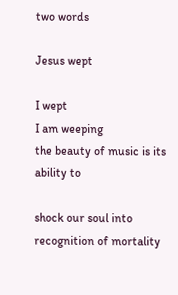two words

Jesus wept

I wept
I am weeping
the beauty of music is its ability to

shock our soul into
recognition of mortality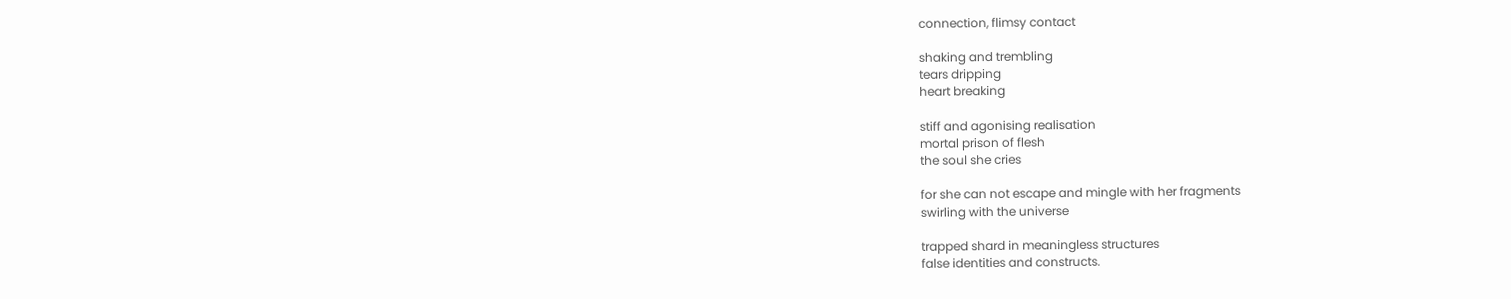connection, flimsy contact

shaking and trembling
tears dripping
heart breaking

stiff and agonising realisation
mortal prison of flesh
the soul she cries

for she can not escape and mingle with her fragments
swirling with the universe

trapped shard in meaningless structures
false identities and constructs.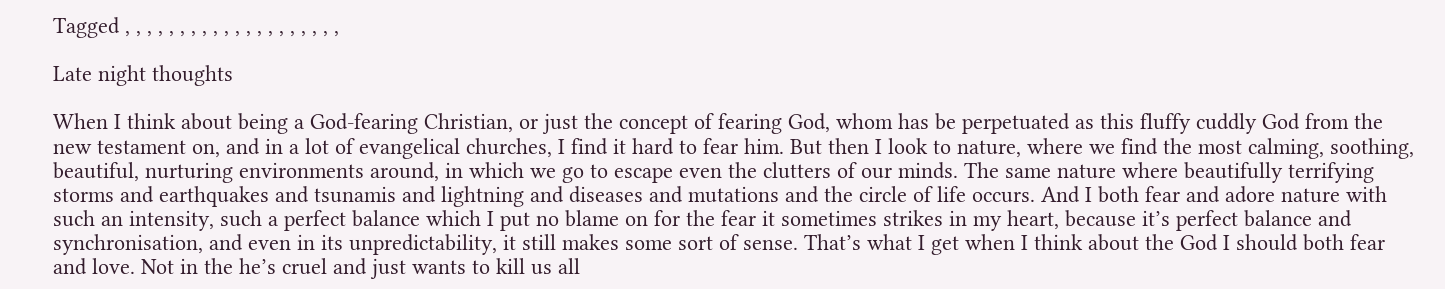Tagged , , , , , , , , , , , , , , , , , , , ,

Late night thoughts

When I think about being a God-fearing Christian, or just the concept of fearing God, whom has be perpetuated as this fluffy cuddly God from the new testament on, and in a lot of evangelical churches, I find it hard to fear him. But then I look to nature, where we find the most calming, soothing, beautiful, nurturing environments around, in which we go to escape even the clutters of our minds. The same nature where beautifully terrifying storms and earthquakes and tsunamis and lightning and diseases and mutations and the circle of life occurs. And I both fear and adore nature with such an intensity, such a perfect balance which I put no blame on for the fear it sometimes strikes in my heart, because it’s perfect balance and synchronisation, and even in its unpredictability, it still makes some sort of sense. That’s what I get when I think about the God I should both fear and love. Not in the he’s cruel and just wants to kill us all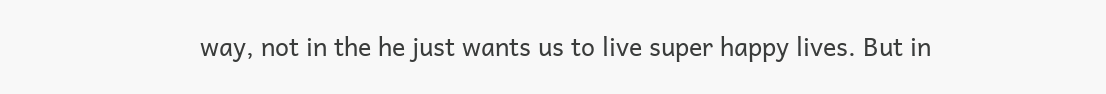way, not in the he just wants us to live super happy lives. But in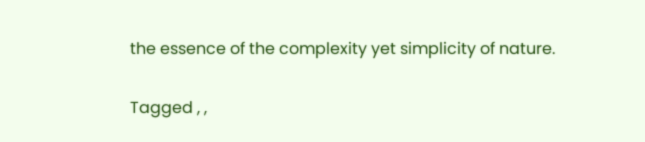the essence of the complexity yet simplicity of nature.

Tagged , ,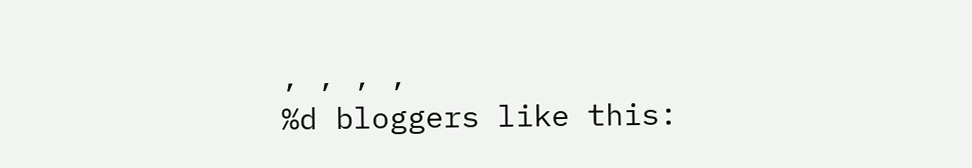, , , ,
%d bloggers like this: